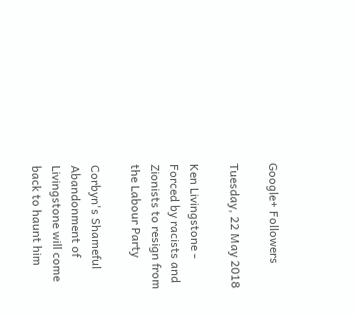Google+ Followers

Tuesday, 22 May 2018

Ken Livingstone - Forced by racists and Zionists to resign from the Labour Party

Corbyn's Shameful Abandonment of Livingstone will come back to haunt him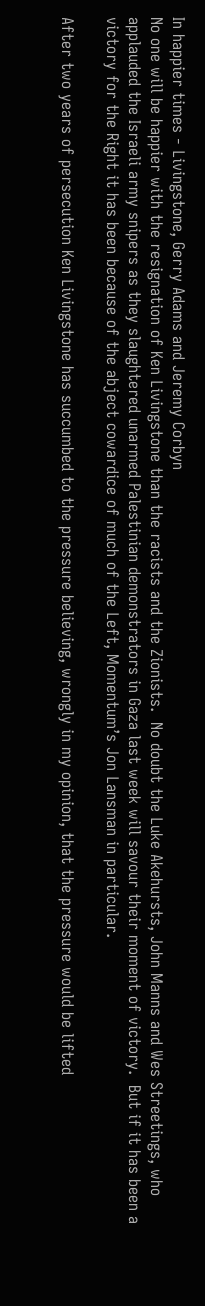In happier times - Livingstone, Gerry Adams and Jeremy Corbyn
No one will be happier with the resignation of Ken Livingstone than the racists and the Zionists.  No doubt the Luke Akehursts, John Manns and Wes Streetings, who applauded the Israeli army snipers as they slaughtered unarmed Palestinian demonstrators in Gaza last week will savour their moment of victory.  But if it has been a victory for the Right it has been because of the abject cowardice of much of the Left, Momentum’s Jon Lansman in particular.

After two years of persecution Ken Livingstone has succumbed to the pressure believing, wrongly in my opinion, that the pressure would be lifted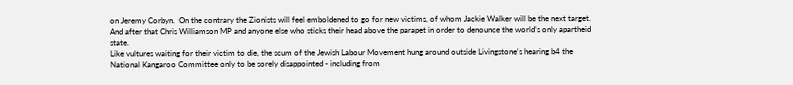on Jeremy Corbyn.  On the contrary the Zionists will feel emboldened to go for new victims, of whom Jackie Walker will be the next target.  And after that Chris Williamson MP and anyone else who sticks their head above the parapet in order to denounce the world’s only apartheid state.
Like vultures waiting for their victim to die, the scum of the Jewish Labour Movement hung around outside Livingstone's hearing b4 the National Kangaroo Committee only to be sorely disappointed - including from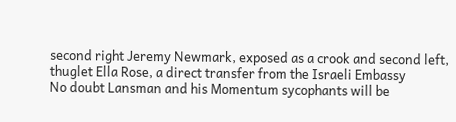second right Jeremy Newmark, exposed as a crook and second left, thuglet Ella Rose, a direct transfer from the Israeli Embassy
No doubt Lansman and his Momentum sycophants will be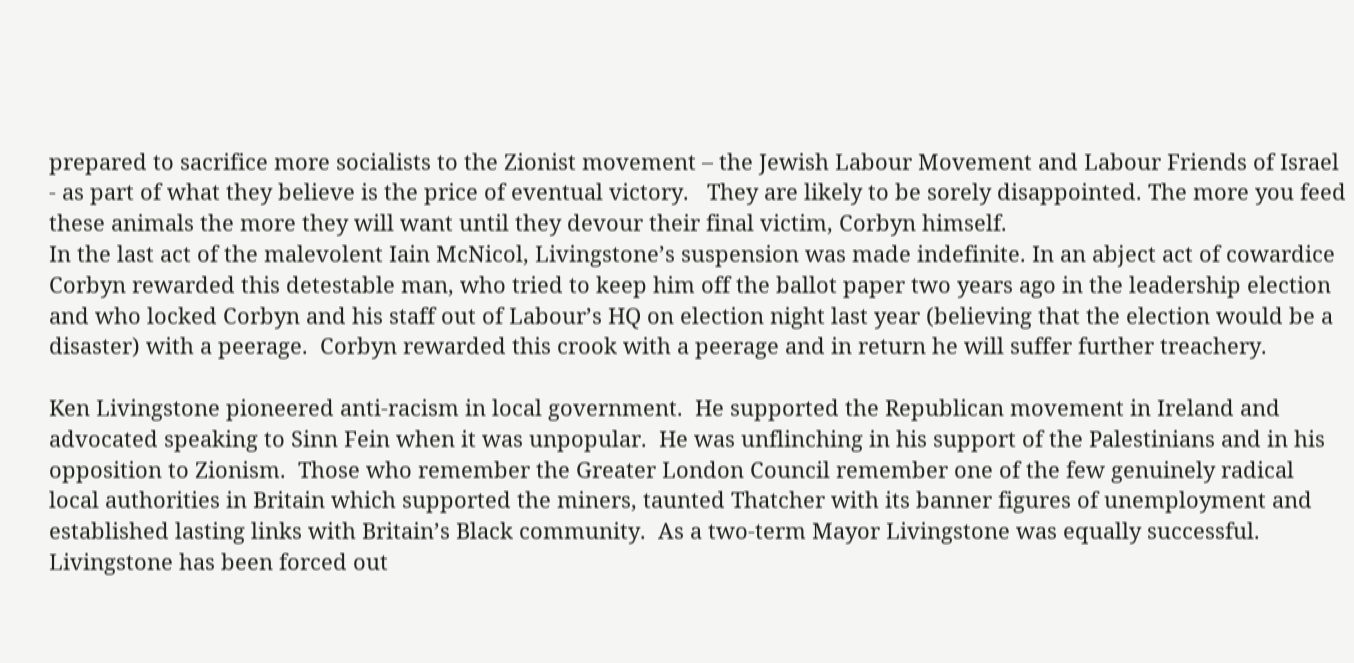prepared to sacrifice more socialists to the Zionist movement – the Jewish Labour Movement and Labour Friends of Israel - as part of what they believe is the price of eventual victory.   They are likely to be sorely disappointed. The more you feed these animals the more they will want until they devour their final victim, Corbyn himself.
In the last act of the malevolent Iain McNicol, Livingstone’s suspension was made indefinite. In an abject act of cowardice Corbyn rewarded this detestable man, who tried to keep him off the ballot paper two years ago in the leadership election and who locked Corbyn and his staff out of Labour’s HQ on election night last year (believing that the election would be a disaster) with a peerage.  Corbyn rewarded this crook with a peerage and in return he will suffer further treachery.

Ken Livingstone pioneered anti-racism in local government.  He supported the Republican movement in Ireland and advocated speaking to Sinn Fein when it was unpopular.  He was unflinching in his support of the Palestinians and in his opposition to Zionism.  Those who remember the Greater London Council remember one of the few genuinely radical local authorities in Britain which supported the miners, taunted Thatcher with its banner figures of unemployment and established lasting links with Britain’s Black community.  As a two-term Mayor Livingstone was equally successful.
Livingstone has been forced out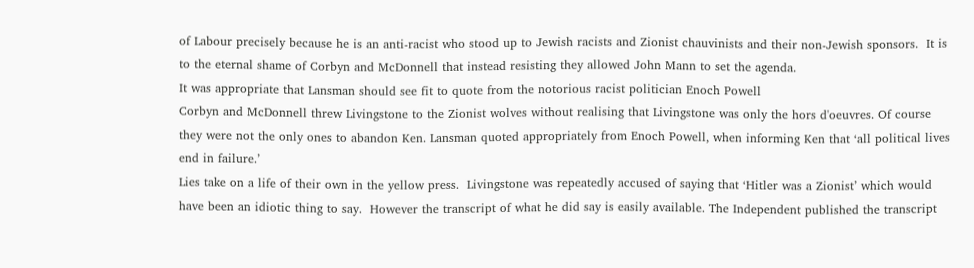of Labour precisely because he is an anti-racist who stood up to Jewish racists and Zionist chauvinists and their non-Jewish sponsors.  It is to the eternal shame of Corbyn and McDonnell that instead resisting they allowed John Mann to set the agenda.
It was appropriate that Lansman should see fit to quote from the notorious racist politician Enoch Powell
Corbyn and McDonnell threw Livingstone to the Zionist wolves without realising that Livingstone was only the hors d'oeuvres. Of course they were not the only ones to abandon Ken. Lansman quoted appropriately from Enoch Powell, when informing Ken that ‘all political lives end in failure.’
Lies take on a life of their own in the yellow press.  Livingstone was repeatedly accused of saying that ‘Hitler was a Zionist’ which would have been an idiotic thing to say.  However the transcript of what he did say is easily available. The Independent published the transcript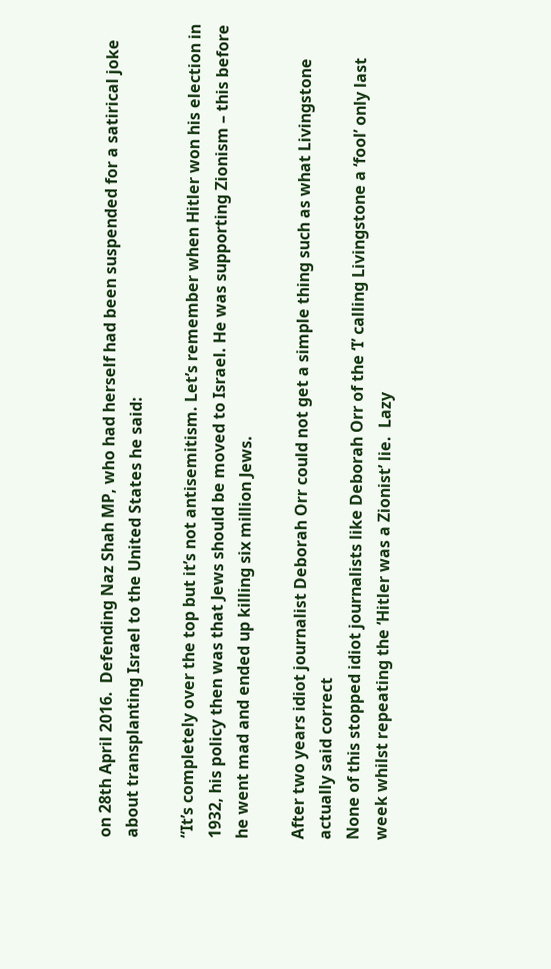on 28th April 2016.  Defending Naz Shah MP, who had herself had been suspended for a satirical joke about transplanting Israel to the United States he said:

“It’s completely over the top but it’s not antisemitism. Let’s remember when Hitler won his election in 1932, his policy then was that Jews should be moved to Israel. He was supporting Zionism – this before he went mad and ended up killing six million Jews.

After two years idiot journalist Deborah Orr could not get a simple thing such as what Livingstone actually said correct
None of this stopped idiot journalists like Deborah Orr of the ‘I’ calling Livingstone a ‘fool’ only last week whilst repeating the ‘Hitler was a Zionist’ lie.  Lazy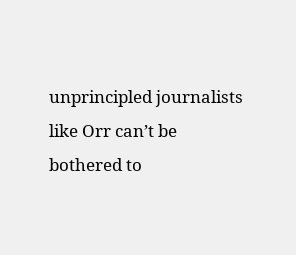unprincipled journalists like Orr can’t be bothered to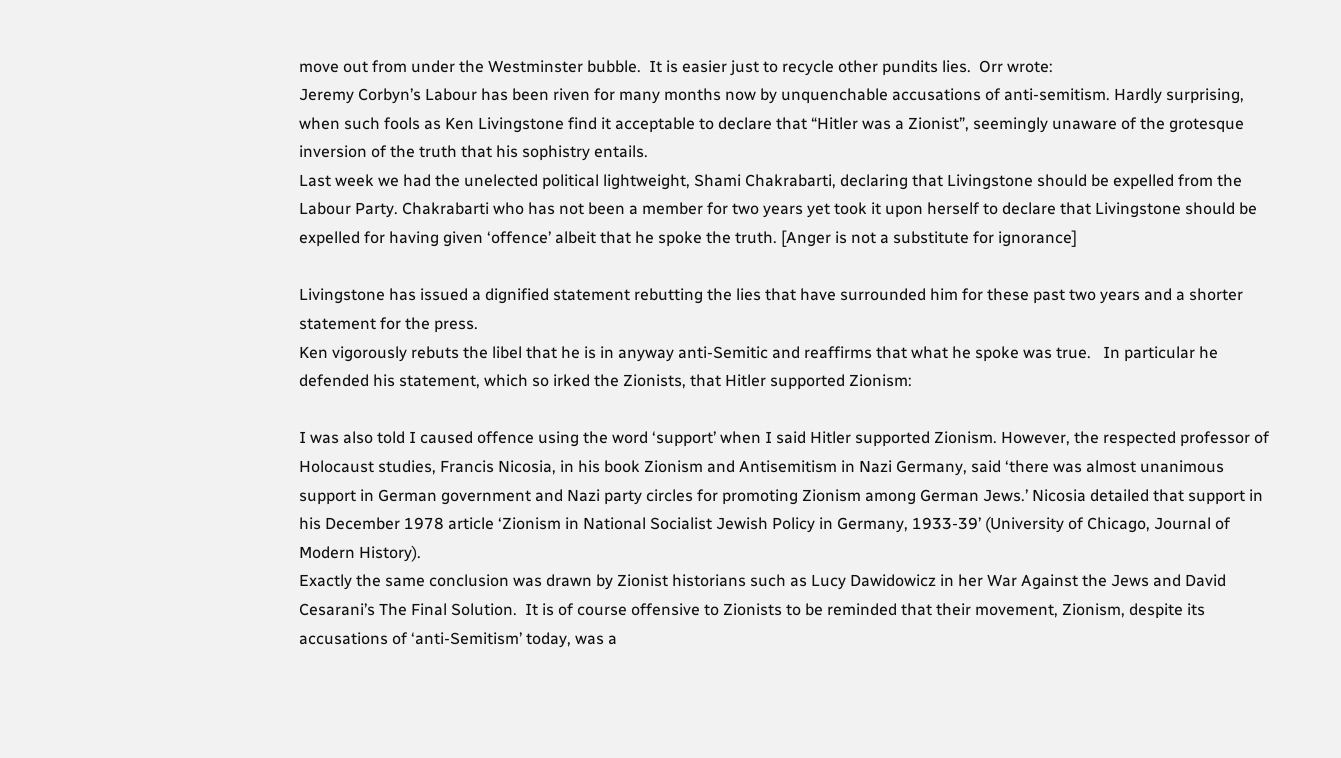move out from under the Westminster bubble.  It is easier just to recycle other pundits lies.  Orr wrote:
Jeremy Corbyn’s Labour has been riven for many months now by unquenchable accusations of anti-semitism. Hardly surprising, when such fools as Ken Livingstone find it acceptable to declare that “Hitler was a Zionist”, seemingly unaware of the grotesque inversion of the truth that his sophistry entails.
Last week we had the unelected political lightweight, Shami Chakrabarti, declaring that Livingstone should be expelled from the Labour Party. Chakrabarti who has not been a member for two years yet took it upon herself to declare that Livingstone should be expelled for having given ‘offence’ albeit that he spoke the truth. [Anger is not a substitute for ignorance]

Livingstone has issued a dignified statement rebutting the lies that have surrounded him for these past two years and a shorter statement for the press.
Ken vigorously rebuts the libel that he is in anyway anti-Semitic and reaffirms that what he spoke was true.   In particular he defended his statement, which so irked the Zionists, that Hitler supported Zionism:

I was also told I caused offence using the word ‘support’ when I said Hitler supported Zionism. However, the respected professor of Holocaust studies, Francis Nicosia, in his book Zionism and Antisemitism in Nazi Germany, said ‘there was almost unanimous support in German government and Nazi party circles for promoting Zionism among German Jews.’ Nicosia detailed that support in his December 1978 article ‘Zionism in National Socialist Jewish Policy in Germany, 1933-39’ (University of Chicago, Journal of Modern History).
Exactly the same conclusion was drawn by Zionist historians such as Lucy Dawidowicz in her War Against the Jews and David Cesarani’s The Final Solution.  It is of course offensive to Zionists to be reminded that their movement, Zionism, despite its accusations of ‘anti-Semitism’ today, was a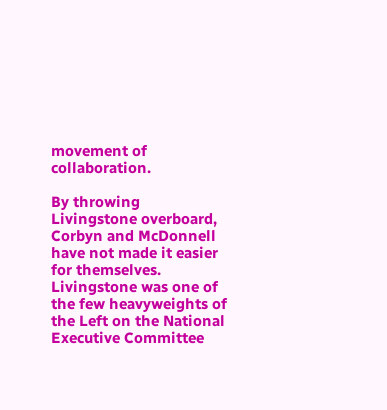movement of collaboration.

By throwing Livingstone overboard, Corbyn and McDonnell have not made it easier for themselves.  Livingstone was one of the few heavyweights of the Left on the National Executive Committee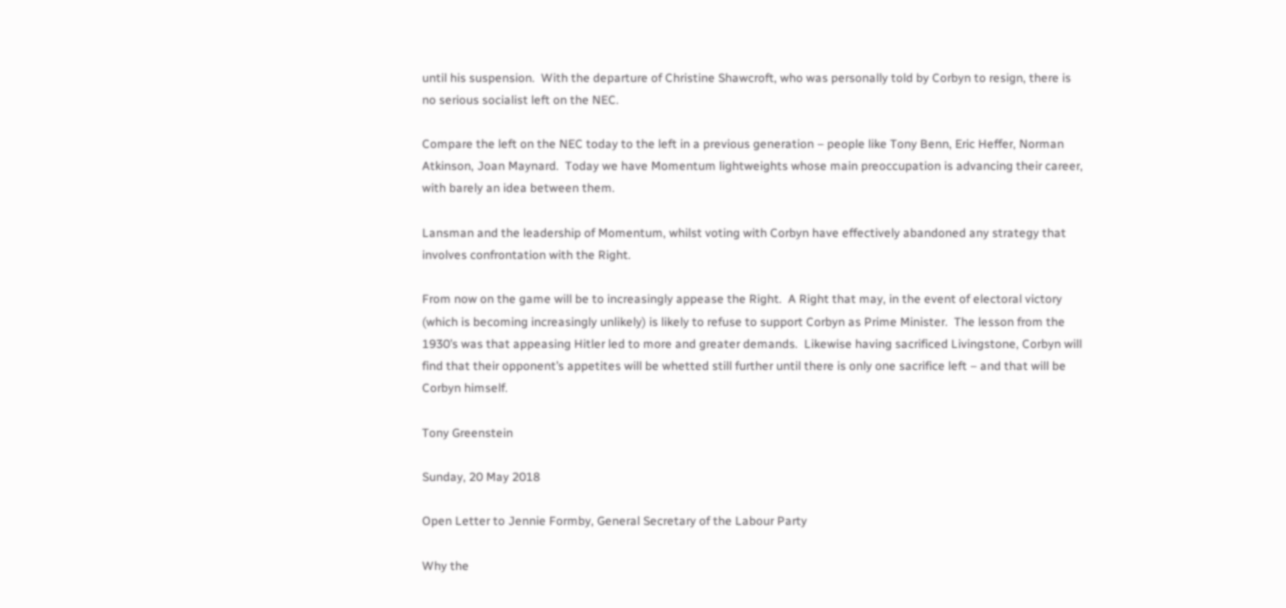until his suspension.  With the departure of Christine Shawcroft, who was personally told by Corbyn to resign, there is no serious socialist left on the NEC.

Compare the left on the NEC today to the left in a previous generation – people like Tony Benn, Eric Heffer, Norman Atkinson, Joan Maynard.  Today we have Momentum lightweights whose main preoccupation is advancing their career, with barely an idea between them.

Lansman and the leadership of Momentum, whilst voting with Corbyn have effectively abandoned any strategy that involves confrontation with the Right.

From now on the game will be to increasingly appease the Right.  A Right that may, in the event of electoral victory (which is becoming increasingly unlikely) is likely to refuse to support Corbyn as Prime Minister.  The lesson from the 1930’s was that appeasing Hitler led to more and greater demands.  Likewise having sacrificed Livingstone, Corbyn will find that their opponent’s appetites will be whetted still further until there is only one sacrifice left – and that will be Corbyn himself.

Tony Greenstein

Sunday, 20 May 2018

Open Letter to Jennie Formby, General Secretary of the Labour Party

Why the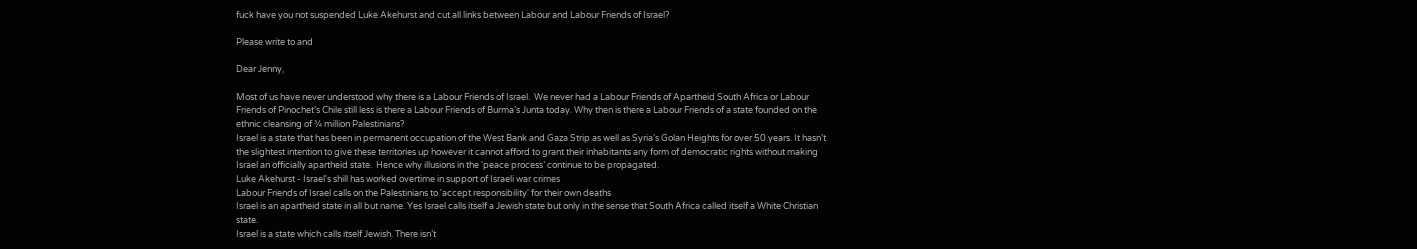fuck have you not suspended Luke Akehurst and cut all links between Labour and Labour Friends of Israel?

Please write to and

Dear Jenny,

Most of us have never understood why there is a Labour Friends of Israel.  We never had a Labour Friends of Apartheid South Africa or Labour Friends of Pinochet’s Chile still less is there a Labour Friends of Burma’s Junta today. Why then is there a Labour Friends of a state founded on the ethnic cleansing of ¾ million Palestinians?
Israel is a state that has been in permanent occupation of the West Bank and Gaza Strip as well as Syria’s Golan Heights for over 50 years. It hasn’t the slightest intention to give these territories up however it cannot afford to grant their inhabitants any form of democratic rights without making Israel an officially apartheid state.  Hence why illusions in the ‘peace process’ continue to be propagated.
Luke Akehurst - Israel's shill has worked overtime in support of Israeli war crimes
Labour Friends of Israel calls on the Palestinians to 'accept responsibility' for their own deaths
Israel is an apartheid state in all but name. Yes Israel calls itself a Jewish state but only in the sense that South Africa called itself a White Christian state.
Israel is a state which calls itself Jewish. There isn’t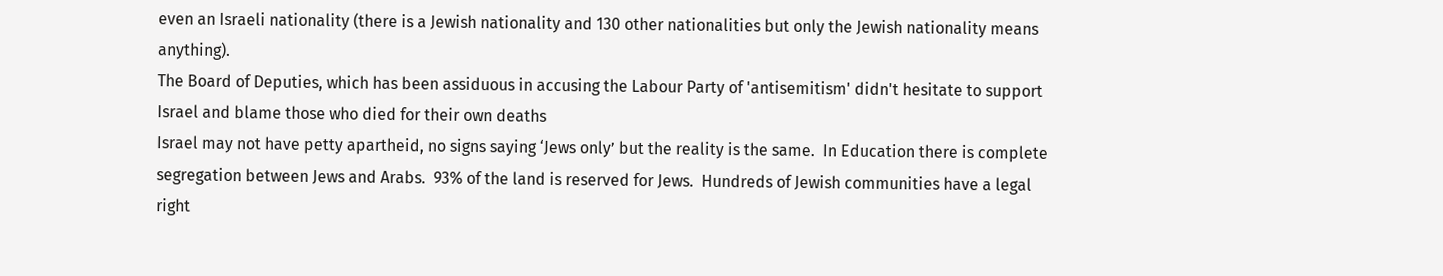even an Israeli nationality (there is a Jewish nationality and 130 other nationalities but only the Jewish nationality means anything).
The Board of Deputies, which has been assiduous in accusing the Labour Party of 'antisemitism' didn't hesitate to support Israel and blame those who died for their own deaths
Israel may not have petty apartheid, no signs saying ‘Jews only’ but the reality is the same.  In Education there is complete segregation between Jews and Arabs.  93% of the land is reserved for Jews.  Hundreds of Jewish communities have a legal right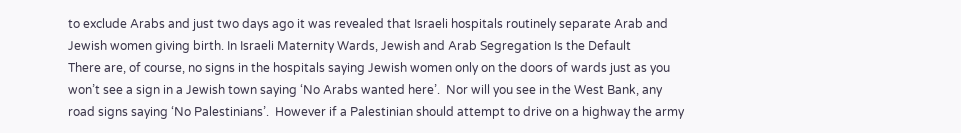to exclude Arabs and just two days ago it was revealed that Israeli hospitals routinely separate Arab and Jewish women giving birth. In Israeli Maternity Wards, Jewish and Arab Segregation Is the Default
There are, of course, no signs in the hospitals saying Jewish women only on the doors of wards just as you won’t see a sign in a Jewish town saying ‘No Arabs wanted here’.  Nor will you see in the West Bank, any road signs saying ‘No Palestinians’.  However if a Palestinian should attempt to drive on a highway the army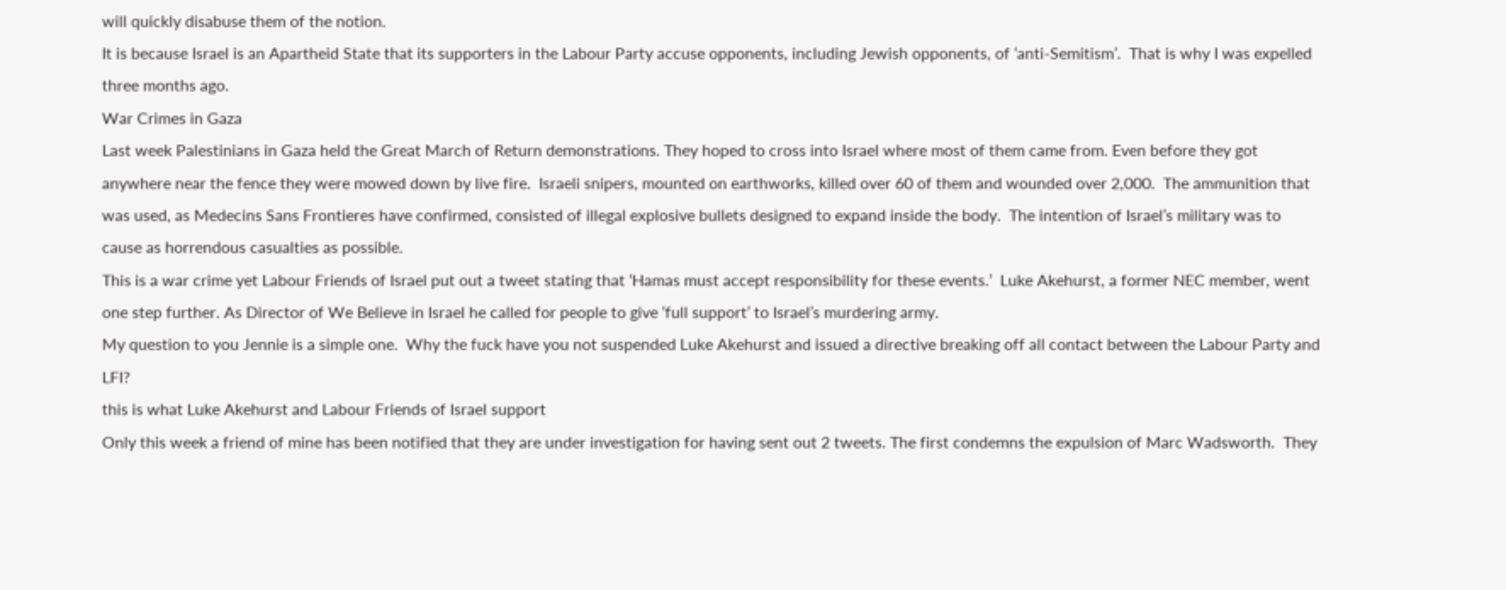will quickly disabuse them of the notion.
It is because Israel is an Apartheid State that its supporters in the Labour Party accuse opponents, including Jewish opponents, of ‘anti-Semitism’.  That is why I was expelled three months ago.
War Crimes in Gaza
Last week Palestinians in Gaza held the Great March of Return demonstrations. They hoped to cross into Israel where most of them came from. Even before they got anywhere near the fence they were mowed down by live fire.  Israeli snipers, mounted on earthworks, killed over 60 of them and wounded over 2,000.  The ammunition that was used, as Medecins Sans Frontieres have confirmed, consisted of illegal explosive bullets designed to expand inside the body.  The intention of Israel’s military was to cause as horrendous casualties as possible.
This is a war crime yet Labour Friends of Israel put out a tweet stating that ‘Hamas must accept responsibility for these events.’  Luke Akehurst, a former NEC member, went one step further. As Director of We Believe in Israel he called for people to give ‘full support’ to Israel’s murdering army.
My question to you Jennie is a simple one.  Why the fuck have you not suspended Luke Akehurst and issued a directive breaking off all contact between the Labour Party and LFI?
this is what Luke Akehurst and Labour Friends of Israel support
Only this week a friend of mine has been notified that they are under investigation for having sent out 2 tweets. The first condemns the expulsion of Marc Wadsworth.  They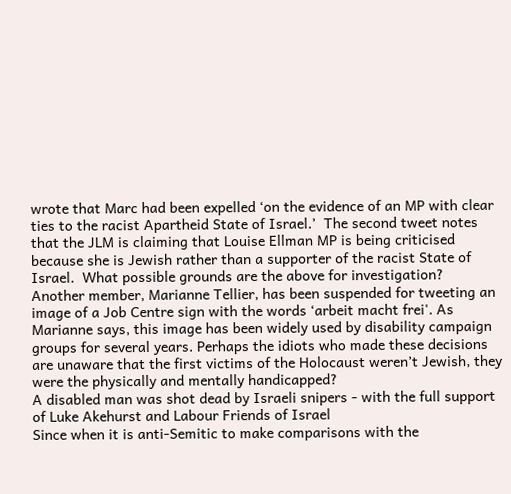wrote that Marc had been expelled ‘on the evidence of an MP with clear ties to the racist Apartheid State of Israel.’  The second tweet notes that the JLM is claiming that Louise Ellman MP is being criticised because she is Jewish rather than a supporter of the racist State of Israel.  What possible grounds are the above for investigation?
Another member, Marianne Tellier, has been suspended for tweeting an image of a Job Centre sign with the words ‘arbeit macht frei'. As Marianne says, this image has been widely used by disability campaign groups for several years. Perhaps the idiots who made these decisions are unaware that the first victims of the Holocaust weren’t Jewish, they were the physically and mentally handicapped?
A disabled man was shot dead by Israeli snipers - with the full support of Luke Akehurst and Labour Friends of Israel
Since when it is anti-Semitic to make comparisons with the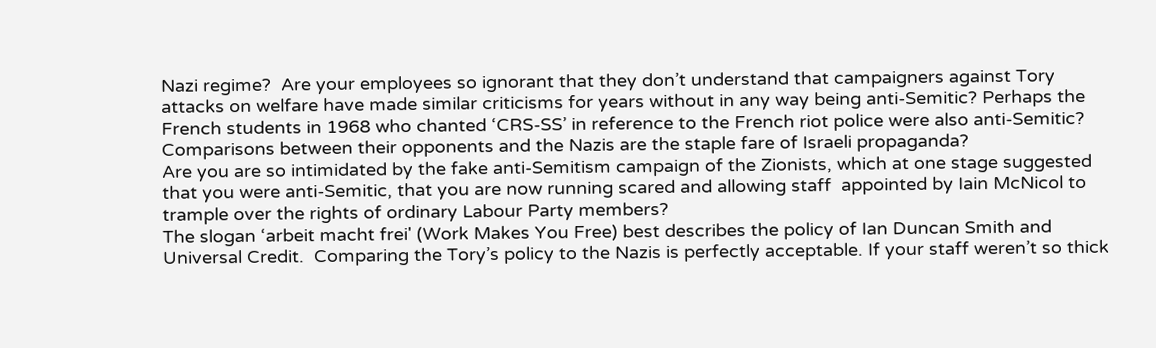Nazi regime?  Are your employees so ignorant that they don’t understand that campaigners against Tory attacks on welfare have made similar criticisms for years without in any way being anti-Semitic? Perhaps the French students in 1968 who chanted ‘CRS-SS’ in reference to the French riot police were also anti-Semitic?  Comparisons between their opponents and the Nazis are the staple fare of Israeli propaganda?
Are you are so intimidated by the fake anti-Semitism campaign of the Zionists, which at one stage suggested that you were anti-Semitic, that you are now running scared and allowing staff  appointed by Iain McNicol to trample over the rights of ordinary Labour Party members?
The slogan ‘arbeit macht frei' (Work Makes You Free) best describes the policy of Ian Duncan Smith and Universal Credit.  Comparing the Tory’s policy to the Nazis is perfectly acceptable. If your staff weren’t so thick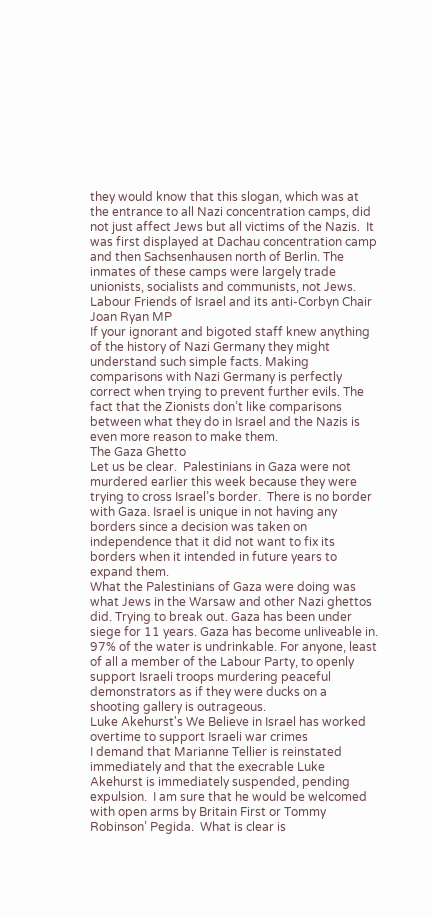they would know that this slogan, which was at the entrance to all Nazi concentration camps, did not just affect Jews but all victims of the Nazis.  It was first displayed at Dachau concentration camp and then Sachsenhausen north of Berlin. The inmates of these camps were largely trade unionists, socialists and communists, not Jews.
Labour Friends of Israel and its anti-Corbyn Chair Joan Ryan MP
If your ignorant and bigoted staff knew anything of the history of Nazi Germany they might understand such simple facts. Making comparisons with Nazi Germany is perfectly correct when trying to prevent further evils. The fact that the Zionists don’t like comparisons between what they do in Israel and the Nazis is even more reason to make them.
The Gaza Ghetto
Let us be clear.  Palestinians in Gaza were not murdered earlier this week because they were trying to cross Israel’s border.  There is no border with Gaza. Israel is unique in not having any borders since a decision was taken on independence that it did not want to fix its borders when it intended in future years to expand them.
What the Palestinians of Gaza were doing was what Jews in the Warsaw and other Nazi ghettos did. Trying to break out. Gaza has been under siege for 11 years. Gaza has become unliveable in.  97% of the water is undrinkable. For anyone, least of all a member of the Labour Party, to openly support Israeli troops murdering peaceful demonstrators as if they were ducks on a shooting gallery is outrageous.
Luke Akehurst's We Believe in Israel has worked overtime to support Israeli war crimes
I demand that Marianne Tellier is reinstated immediately and that the execrable Luke Akehurst is immediately suspended, pending expulsion.  I am sure that he would be welcomed with open arms by Britain First or Tommy Robinson’ Pegida.  What is clear is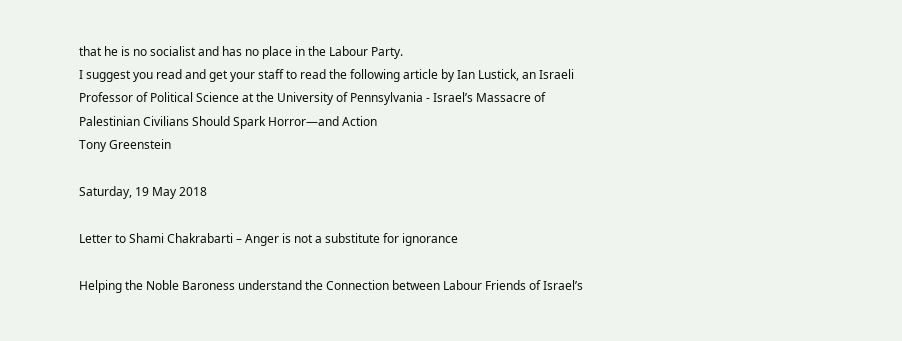that he is no socialist and has no place in the Labour Party.
I suggest you read and get your staff to read the following article by Ian Lustick, an Israeli Professor of Political Science at the University of Pennsylvania - Israel’s Massacre of Palestinian Civilians Should Spark Horror—and Action
Tony Greenstein

Saturday, 19 May 2018

Letter to Shami Chakrabarti – Anger is not a substitute for ignorance

Helping the Noble Baroness understand the Connection between Labour Friends of Israel’s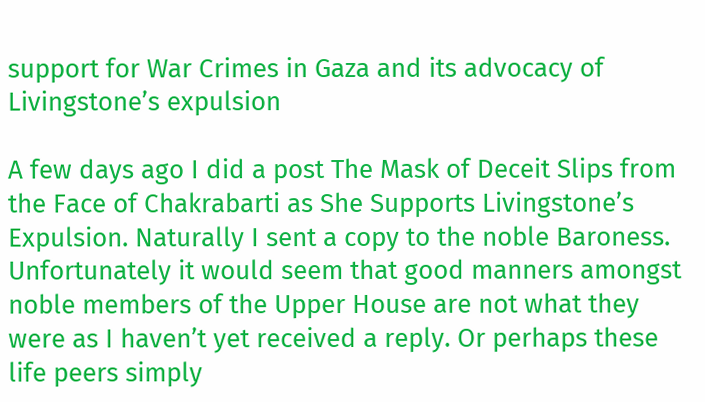support for War Crimes in Gaza and its advocacy of Livingstone’s expulsion

A few days ago I did a post The Mask of Deceit Slips from the Face of Chakrabarti as She Supports Livingstone’s Expulsion. Naturally I sent a copy to the noble Baroness.  Unfortunately it would seem that good manners amongst noble members of the Upper House are not what they were as I haven’t yet received a reply. Or perhaps these life peers simply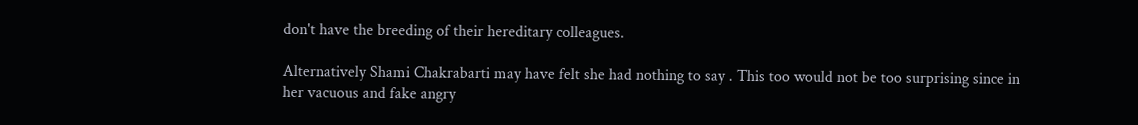don't have the breeding of their hereditary colleagues.

Alternatively Shami Chakrabarti may have felt she had nothing to say . This too would not be too surprising since in her vacuous and fake angry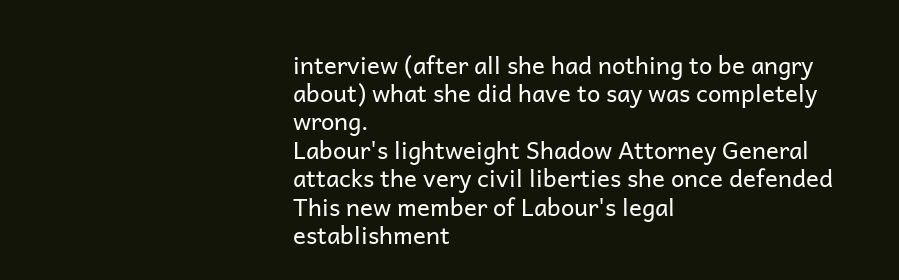interview (after all she had nothing to be angry about) what she did have to say was completely wrong.
Labour's lightweight Shadow Attorney General attacks the very civil liberties she once defended
This new member of Labour's legal establishment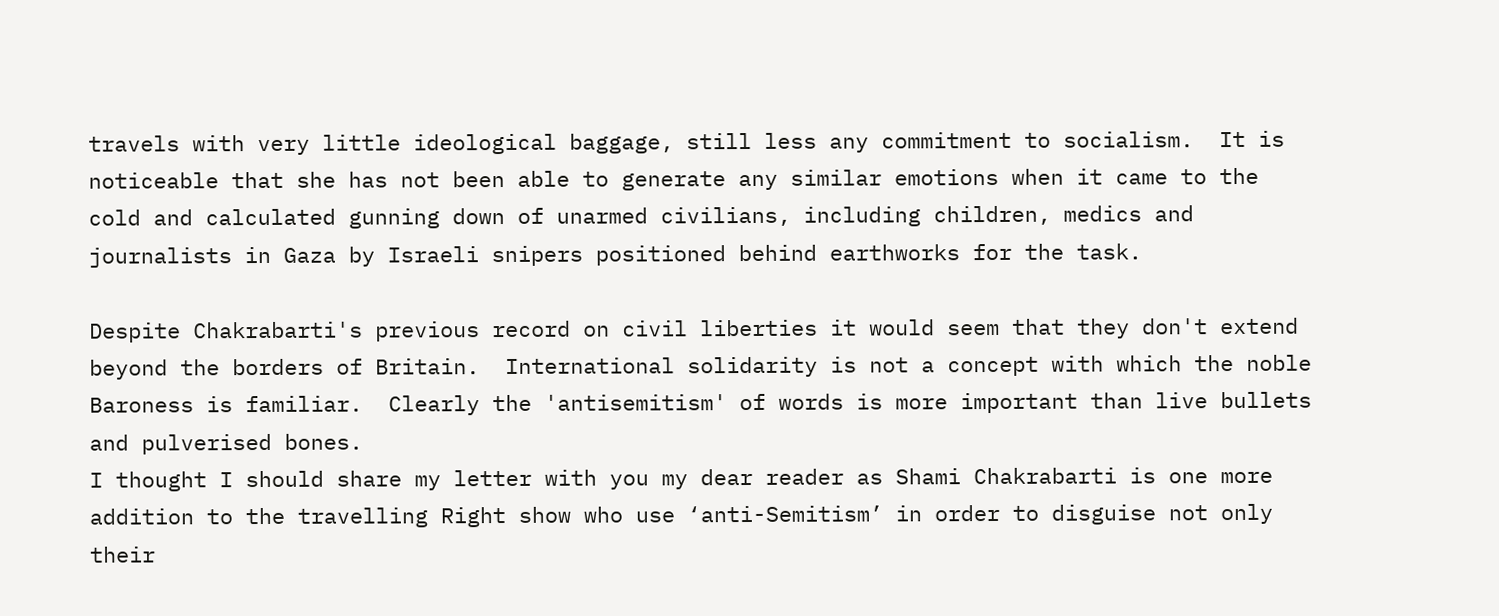travels with very little ideological baggage, still less any commitment to socialism.  It is noticeable that she has not been able to generate any similar emotions when it came to the cold and calculated gunning down of unarmed civilians, including children, medics and journalists in Gaza by Israeli snipers positioned behind earthworks for the task.

Despite Chakrabarti's previous record on civil liberties it would seem that they don't extend beyond the borders of Britain.  International solidarity is not a concept with which the noble Baroness is familiar.  Clearly the 'antisemitism' of words is more important than live bullets and pulverised bones.
I thought I should share my letter with you my dear reader as Shami Chakrabarti is one more addition to the travelling Right show who use ‘anti-Semitism’ in order to disguise not only their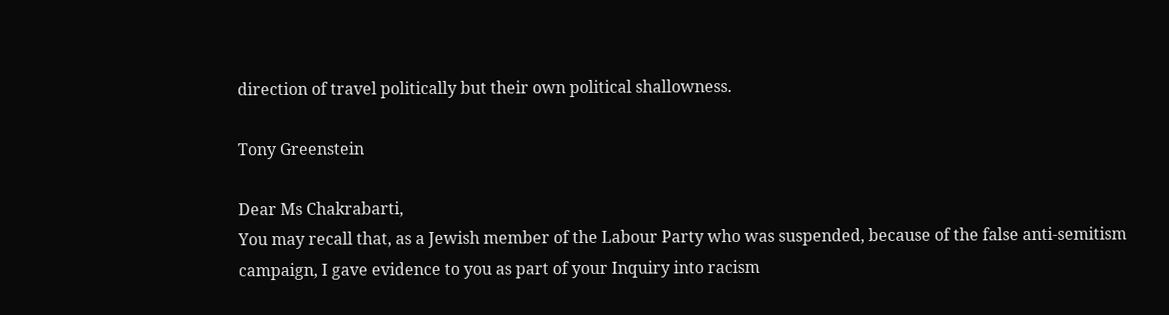direction of travel politically but their own political shallowness.

Tony Greenstein

Dear Ms Chakrabarti,
You may recall that, as a Jewish member of the Labour Party who was suspended, because of the false anti-semitism campaign, I gave evidence to you as part of your Inquiry into racism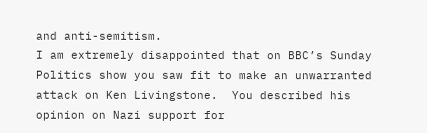and anti-semitism.
I am extremely disappointed that on BBC’s Sunday Politics show you saw fit to make an unwarranted attack on Ken Livingstone.  You described his opinion on Nazi support for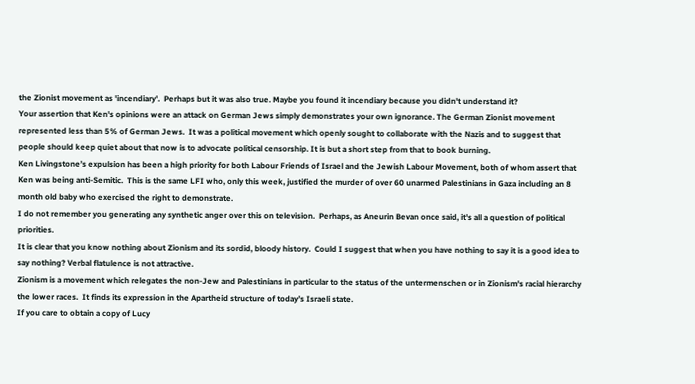the Zionist movement as 'incendiary'.  Perhaps but it was also true. Maybe you found it incendiary because you didn't understand it?
Your assertion that Ken's opinions were an attack on German Jews simply demonstrates your own ignorance. The German Zionist movement represented less than 5% of German Jews.  It was a political movement which openly sought to collaborate with the Nazis and to suggest that people should keep quiet about that now is to advocate political censorship. It is but a short step from that to book burning.
Ken Livingstone’s expulsion has been a high priority for both Labour Friends of Israel and the Jewish Labour Movement, both of whom assert that Ken was being anti-Semitic.  This is the same LFI who, only this week, justified the murder of over 60 unarmed Palestinians in Gaza including an 8 month old baby who exercised the right to demonstrate.
I do not remember you generating any synthetic anger over this on television.  Perhaps, as Aneurin Bevan once said, it's all a question of political priorities.
It is clear that you know nothing about Zionism and its sordid, bloody history.  Could I suggest that when you have nothing to say it is a good idea to say nothing? Verbal flatulence is not attractive.
Zionism is a movement which relegates the non-Jew and Palestinians in particular to the status of the untermenschen or in Zionism's racial hierarchy the lower races.  It finds its expression in the Apartheid structure of today’s Israeli state.
If you care to obtain a copy of Lucy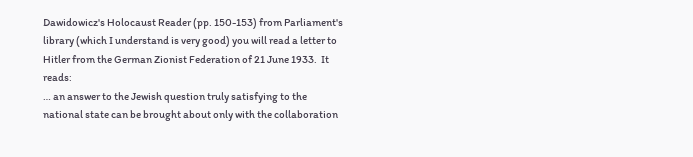Dawidowicz's Holocaust Reader (pp. 150-153) from Parliament's library (which I understand is very good) you will read a letter to Hitler from the German Zionist Federation of 21 June 1933.  It reads:
… an answer to the Jewish question truly satisfying to the national state can be brought about only with the collaboration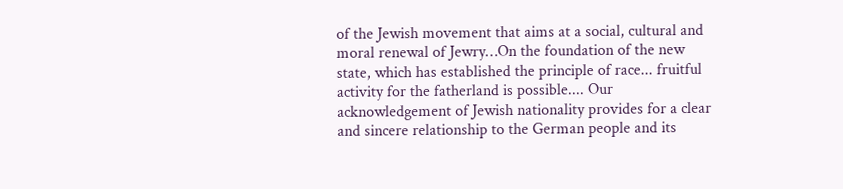of the Jewish movement that aims at a social, cultural and moral renewal of Jewry…On the foundation of the new state, which has established the principle of race... fruitful activity for the fatherland is possible.... Our acknowledgement of Jewish nationality provides for a clear and sincere relationship to the German people and its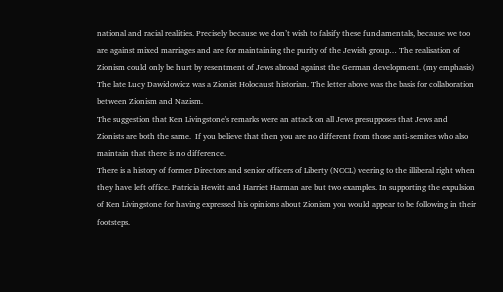national and racial realities. Precisely because we don’t wish to falsify these fundamentals, because we too are against mixed marriages and are for maintaining the purity of the Jewish group… The realisation of Zionism could only be hurt by resentment of Jews abroad against the German development. (my emphasis)
The late Lucy Dawidowicz was a Zionist Holocaust historian. The letter above was the basis for collaboration between Zionism and Nazism.
The suggestion that Ken Livingstone's remarks were an attack on all Jews presupposes that Jews and Zionists are both the same.  If you believe that then you are no different from those anti-semites who also maintain that there is no difference.
There is a history of former Directors and senior officers of Liberty (NCCL) veering to the illiberal right when they have left office. Patricia Hewitt and Harriet Harman are but two examples. In supporting the expulsion of Ken Livingstone for having expressed his opinions about Zionism you would appear to be following in their footsteps.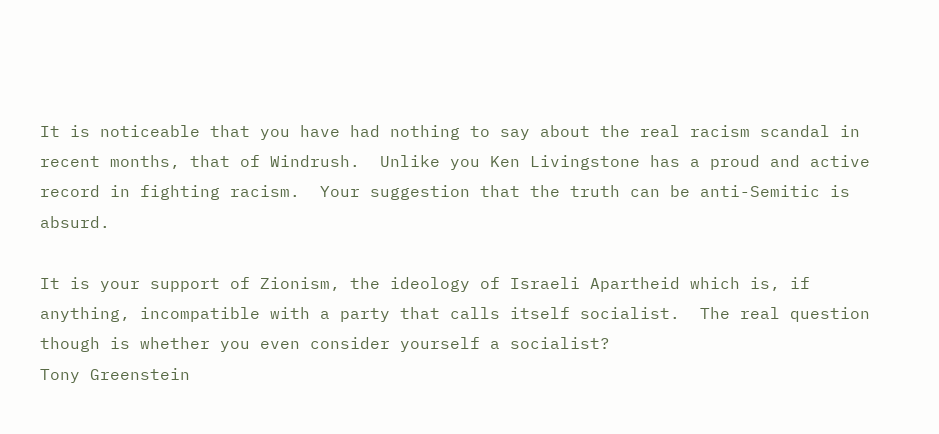It is noticeable that you have had nothing to say about the real racism scandal in recent months, that of Windrush.  Unlike you Ken Livingstone has a proud and active record in fighting racism.  Your suggestion that the truth can be anti-Semitic is absurd.

It is your support of Zionism, the ideology of Israeli Apartheid which is, if anything, incompatible with a party that calls itself socialist.  The real question though is whether you even consider yourself a socialist?
Tony Greenstein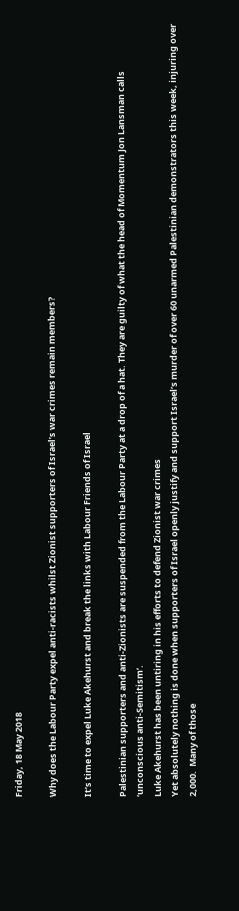Friday, 18 May 2018

Why does the Labour Party expel anti-racists whilst Zionist supporters of Israel’s war crimes remain members?

It’s time to expel Luke Akehurst and break the links with Labour Friends of Israel

Palestinian supporters and anti-Zionists are suspended from the Labour Party at a drop of a hat. They are guilty of what the head of Momentum Jon Lansman calls ‘unconscious anti-Semitism’.
Luke Akehurst has been untiring in his efforts to defend Zionist war crimes
Yet absolutely nothing is done when supporters of Israel openly justify and support Israel’s murder of over 60 unarmed Palestinian demonstrators this week, injuring over 2,000.  Many of those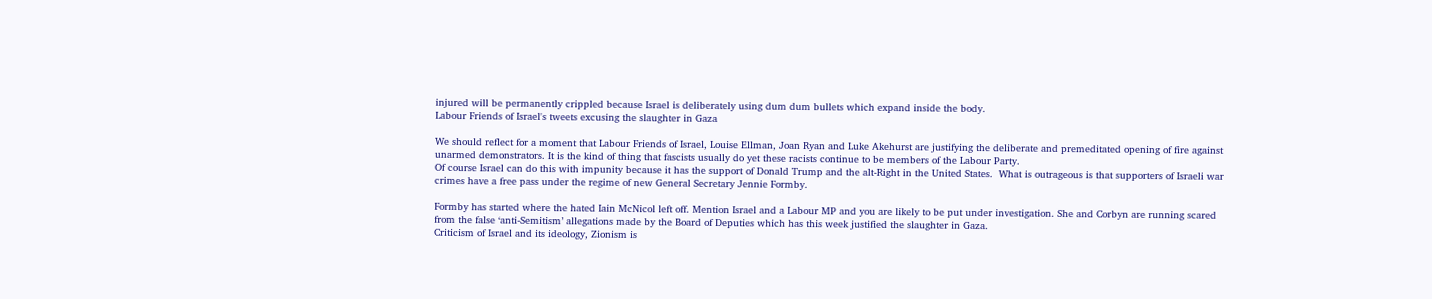injured will be permanently crippled because Israel is deliberately using dum dum bullets which expand inside the body.
Labour Friends of Israel's tweets excusing the slaughter in Gaza

We should reflect for a moment that Labour Friends of Israel, Louise Ellman, Joan Ryan and Luke Akehurst are justifying the deliberate and premeditated opening of fire against unarmed demonstrators. It is the kind of thing that fascists usually do yet these racists continue to be members of the Labour Party.
Of course Israel can do this with impunity because it has the support of Donald Trump and the alt-Right in the United States.  What is outrageous is that supporters of Israeli war crimes have a free pass under the regime of new General Secretary Jennie Formby.

Formby has started where the hated Iain McNicol left off. Mention Israel and a Labour MP and you are likely to be put under investigation. She and Corbyn are running scared from the false ‘anti-Semitism’ allegations made by the Board of Deputies which has this week justified the slaughter in Gaza.
Criticism of Israel and its ideology, Zionism is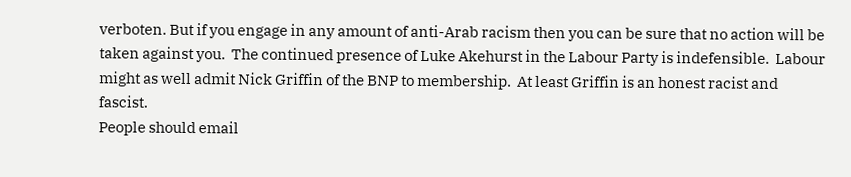verboten. But if you engage in any amount of anti-Arab racism then you can be sure that no action will be taken against you.  The continued presence of Luke Akehurst in the Labour Party is indefensible.  Labour might as well admit Nick Griffin of the BNP to membership.  At least Griffin is an honest racist and fascist.
People should email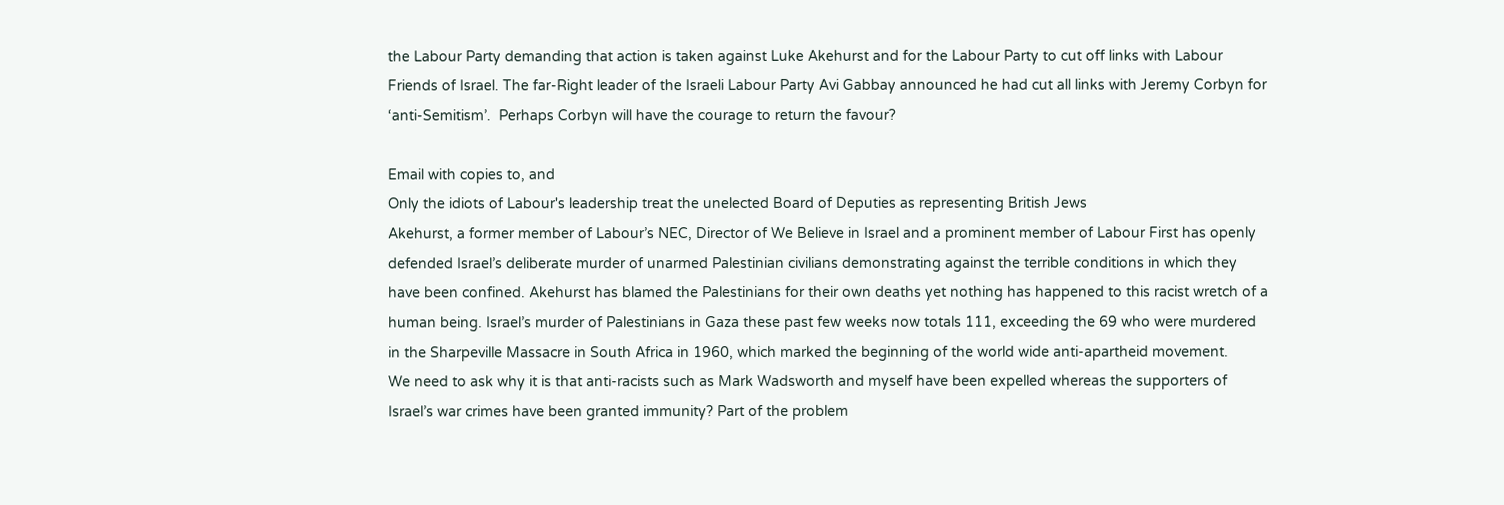the Labour Party demanding that action is taken against Luke Akehurst and for the Labour Party to cut off links with Labour Friends of Israel. The far-Right leader of the Israeli Labour Party Avi Gabbay announced he had cut all links with Jeremy Corbyn for ‘anti-Semitism’.  Perhaps Corbyn will have the courage to return the favour?

Email with copies to, and
Only the idiots of Labour's leadership treat the unelected Board of Deputies as representing British Jews
Akehurst, a former member of Labour’s NEC, Director of We Believe in Israel and a prominent member of Labour First has openly defended Israel’s deliberate murder of unarmed Palestinian civilians demonstrating against the terrible conditions in which they have been confined. Akehurst has blamed the Palestinians for their own deaths yet nothing has happened to this racist wretch of a human being. Israel’s murder of Palestinians in Gaza these past few weeks now totals 111, exceeding the 69 who were murdered in the Sharpeville Massacre in South Africa in 1960, which marked the beginning of the world wide anti-apartheid movement.
We need to ask why it is that anti-racists such as Mark Wadsworth and myself have been expelled whereas the supporters of Israel’s war crimes have been granted immunity? Part of the problem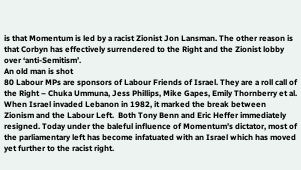is that Momentum is led by a racist Zionist Jon Lansman. The other reason is that Corbyn has effectively surrendered to the Right and the Zionist lobby over ‘anti-Semitism’.
An old man is shot
80 Labour MPs are sponsors of Labour Friends of Israel. They are a roll call of the Right – Chuka Ummuna, Jess Phillips, Mike Gapes, Emily Thornberry et al.  When Israel invaded Lebanon in 1982, it marked the break between Zionism and the Labour Left.  Both Tony Benn and Eric Heffer immediately resigned. Today under the baleful influence of Momentum’s dictator, most of the parliamentary left has become infatuated with an Israel which has moved yet further to the racist right.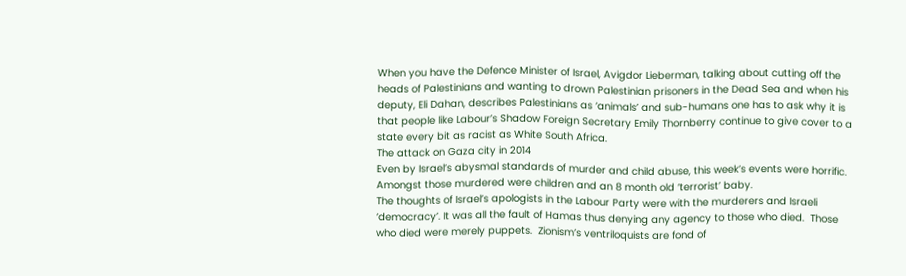When you have the Defence Minister of Israel, Avigdor Lieberman, talking about cutting off the heads of Palestinians and wanting to drown Palestinian prisoners in the Dead Sea and when his deputy, Eli Dahan, describes Palestinians as ‘animals’ and sub-humans one has to ask why it is that people like Labour’s Shadow Foreign Secretary Emily Thornberry continue to give cover to a state every bit as racist as White South Africa.
The attack on Gaza city in 2014
Even by Israel’s abysmal standards of murder and child abuse, this week’s events were horrific.  Amongst those murdered were children and an 8 month old ‘terrorist’ baby.
The thoughts of Israel’s apologists in the Labour Party were with the murderers and Israeli ‘democracy’. It was all the fault of Hamas thus denying any agency to those who died.  Those who died were merely puppets.  Zionism’s ventriloquists are fond of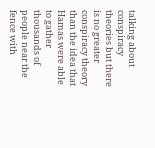talking about conspiracy theories but there is no greater conspiracy theory than the idea that Hamas were able to gather thousands of people near the fence with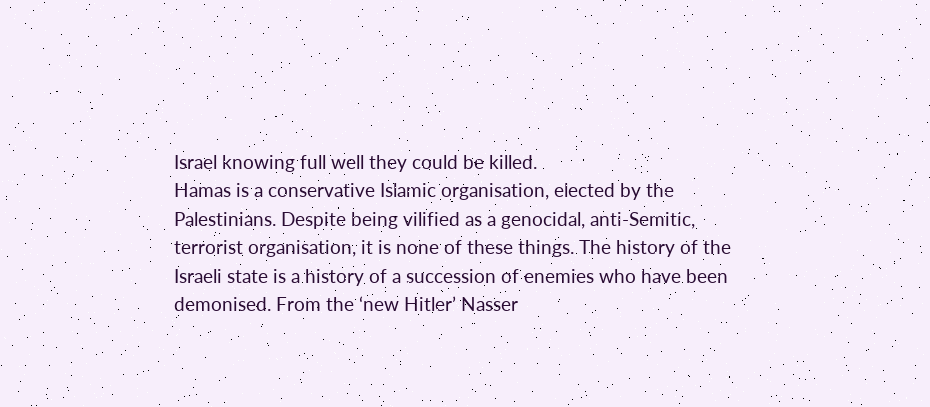Israel knowing full well they could be killed.
Hamas is a conservative Islamic organisation, elected by the Palestinians. Despite being vilified as a genocidal, anti-Semitic, terrorist organisation, it is none of these things. The history of the Israeli state is a history of a succession of enemies who have been demonised. From the ‘new Hitler’ Nasser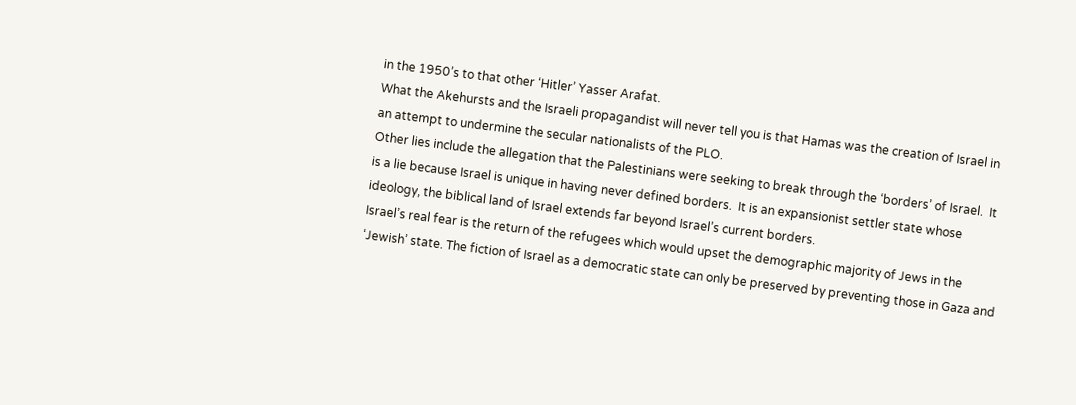in the 1950’s to that other ‘Hitler’ Yasser Arafat.
What the Akehursts and the Israeli propagandist will never tell you is that Hamas was the creation of Israel in an attempt to undermine the secular nationalists of the PLO.
Other lies include the allegation that the Palestinians were seeking to break through the ‘borders’ of Israel.  It is a lie because Israel is unique in having never defined borders.  It is an expansionist settler state whose ideology, the biblical land of Israel extends far beyond Israel’s current borders.
Israel’s real fear is the return of the refugees which would upset the demographic majority of Jews in the ‘Jewish’ state. The fiction of Israel as a democratic state can only be preserved by preventing those in Gaza and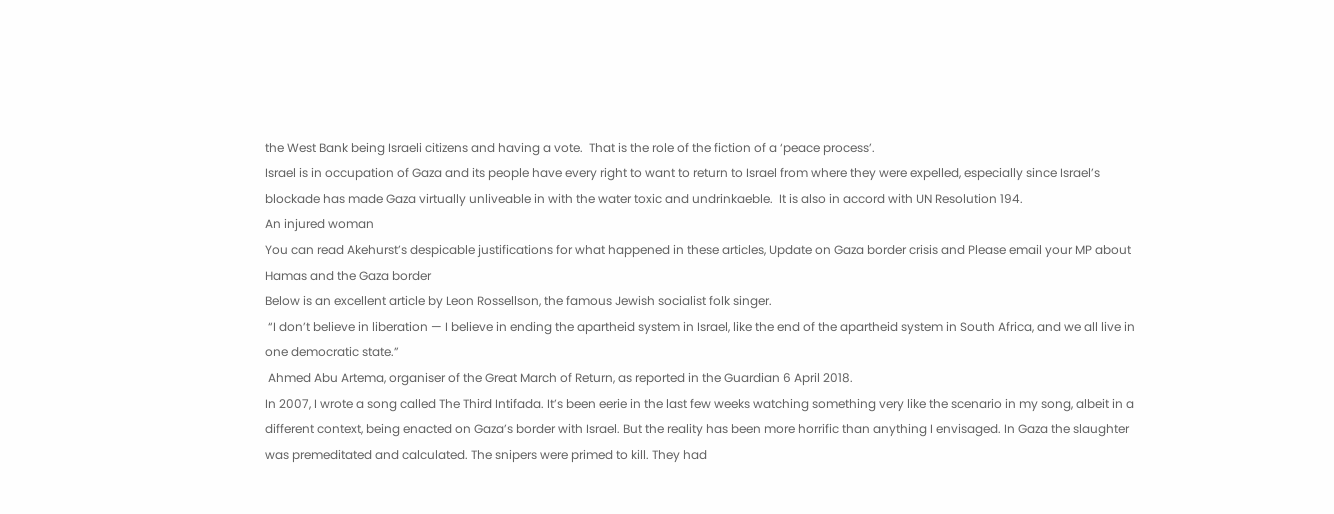the West Bank being Israeli citizens and having a vote.  That is the role of the fiction of a ‘peace process’.
Israel is in occupation of Gaza and its people have every right to want to return to Israel from where they were expelled, especially since Israel’s blockade has made Gaza virtually unliveable in with the water toxic and undrinkaeble.  It is also in accord with UN Resolution 194.
An injured woman
You can read Akehurst’s despicable justifications for what happened in these articles, Update on Gaza border crisis and Please email your MP about Hamas and the Gaza border
Below is an excellent article by Leon Rossellson, the famous Jewish socialist folk singer.
 “I don’t believe in liberation — I believe in ending the apartheid system in Israel, like the end of the apartheid system in South Africa, and we all live in one democratic state.”
 Ahmed Abu Artema, organiser of the Great March of Return, as reported in the Guardian 6 April 2018.
In 2007, I wrote a song called The Third Intifada. It’s been eerie in the last few weeks watching something very like the scenario in my song, albeit in a different context, being enacted on Gaza’s border with Israel. But the reality has been more horrific than anything I envisaged. In Gaza the slaughter was premeditated and calculated. The snipers were primed to kill. They had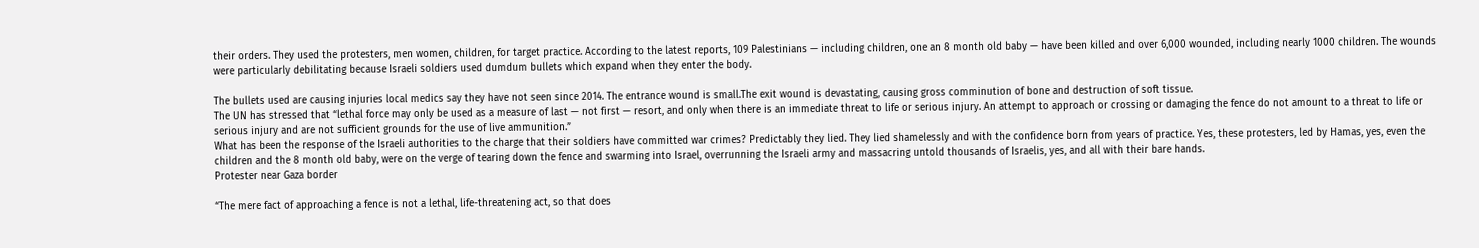their orders. They used the protesters, men women, children, for target practice. According to the latest reports, 109 Palestinians — including children, one an 8 month old baby — have been killed and over 6,000 wounded, including nearly 1000 children. The wounds were particularly debilitating because Israeli soldiers used dumdum bullets which expand when they enter the body.

The bullets used are causing injuries local medics say they have not seen since 2014. The entrance wound is small.The exit wound is devastating, causing gross comminution of bone and destruction of soft tissue.
The UN has stressed that “lethal force may only be used as a measure of last — not first — resort, and only when there is an immediate threat to life or serious injury. An attempt to approach or crossing or damaging the fence do not amount to a threat to life or serious injury and are not sufficient grounds for the use of live ammunition.”
What has been the response of the Israeli authorities to the charge that their soldiers have committed war crimes? Predictably they lied. They lied shamelessly and with the confidence born from years of practice. Yes, these protesters, led by Hamas, yes, even the children and the 8 month old baby, were on the verge of tearing down the fence and swarming into Israel, overrunning the Israeli army and massacring untold thousands of Israelis, yes, and all with their bare hands.
Protester near Gaza border

“The mere fact of approaching a fence is not a lethal, life-threatening act, so that does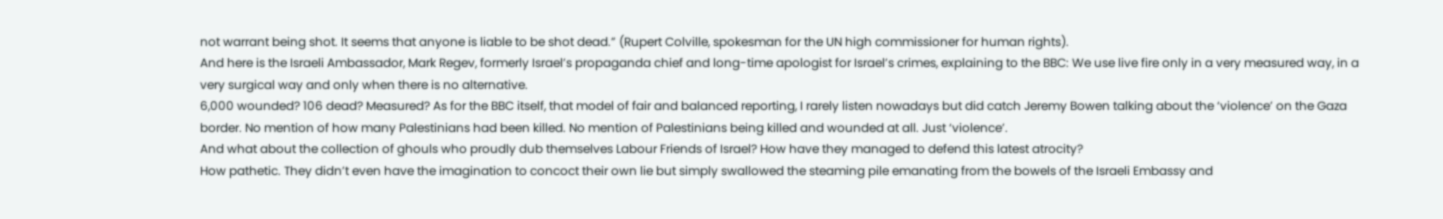not warrant being shot. It seems that anyone is liable to be shot dead.” (Rupert Colville, spokesman for the UN high commissioner for human rights).
And here is the Israeli Ambassador, Mark Regev, formerly Israel’s propaganda chief and long-time apologist for Israel’s crimes, explaining to the BBC: We use live fire only in a very measured way, in a very surgical way and only when there is no alternative.
6,000 wounded? 106 dead? Measured? As for the BBC itself, that model of fair and balanced reporting, I rarely listen nowadays but did catch Jeremy Bowen talking about the ‘violence’ on the Gaza border. No mention of how many Palestinians had been killed. No mention of Palestinians being killed and wounded at all. Just ‘violence’.
And what about the collection of ghouls who proudly dub themselves Labour Friends of Israel? How have they managed to defend this latest atrocity?
How pathetic. They didn’t even have the imagination to concoct their own lie but simply swallowed the steaming pile emanating from the bowels of the Israeli Embassy and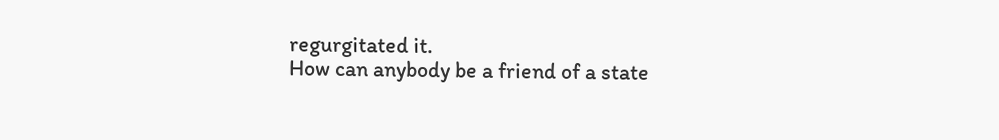regurgitated it.
How can anybody be a friend of a state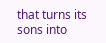that turns its sons into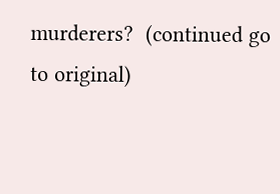murderers?  (continued go to original)